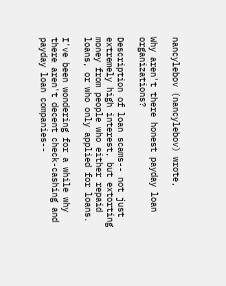nancylebov (nancylebov) wrote,

Why aren't there honest payday loan organizations?

Description of loan scams-- not just extremely high interest, but extorting money from people who either repaid loans, or who only applied for loans.

I've been wondering for a while why there aren't decent check-cashing and payday loan companies--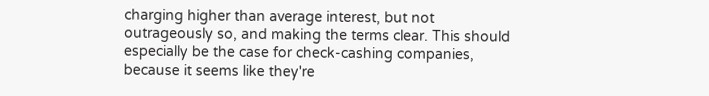charging higher than average interest, but not outrageously so, and making the terms clear. This should especially be the case for check-cashing companies, because it seems like they're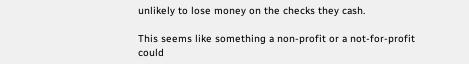unlikely to lose money on the checks they cash.

This seems like something a non-profit or a not-for-profit could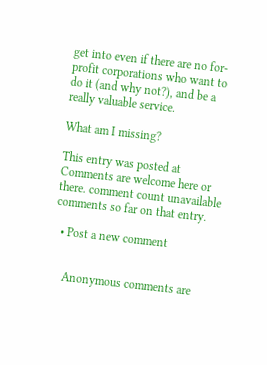get into even if there are no for-profit corporations who want to do it (and why not?), and be a really valuable service.

What am I missing?

This entry was posted at Comments are welcome here or there. comment count unavailable comments so far on that entry.

  • Post a new comment


    Anonymous comments are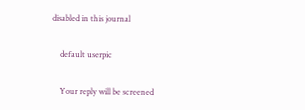disabled in this journal

    default userpic

    Your reply will be screened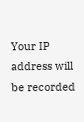Your IP address will be recorded